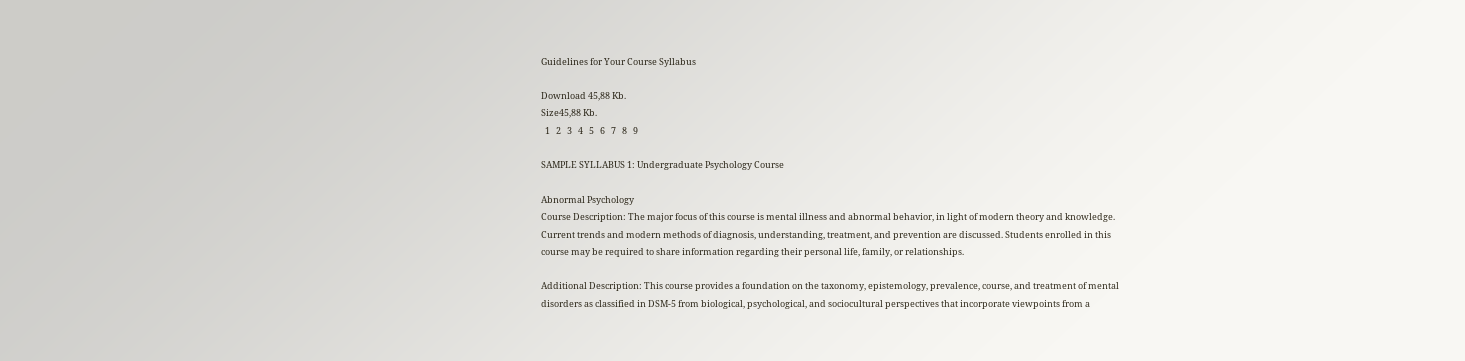Guidelines for Your Course Syllabus

Download 45,88 Kb.
Size45,88 Kb.
  1   2   3   4   5   6   7   8   9

SAMPLE SYLLABUS 1: Undergraduate Psychology Course

Abnormal Psychology
Course Description: The major focus of this course is mental illness and abnormal behavior, in light of modern theory and knowledge. Current trends and modern methods of diagnosis, understanding, treatment, and prevention are discussed. Students enrolled in this course may be required to share information regarding their personal life, family, or relationships.

Additional Description: This course provides a foundation on the taxonomy, epistemology, prevalence, course, and treatment of mental disorders as classified in DSM-5 from biological, psychological, and sociocultural perspectives that incorporate viewpoints from a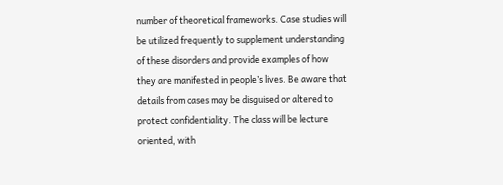number of theoretical frameworks. Case studies will be utilized frequently to supplement understanding of these disorders and provide examples of how they are manifested in people’s lives. Be aware that details from cases may be disguised or altered to protect confidentiality. The class will be lecture oriented, with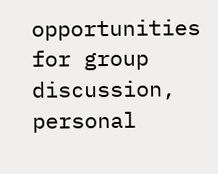opportunities for group discussion, personal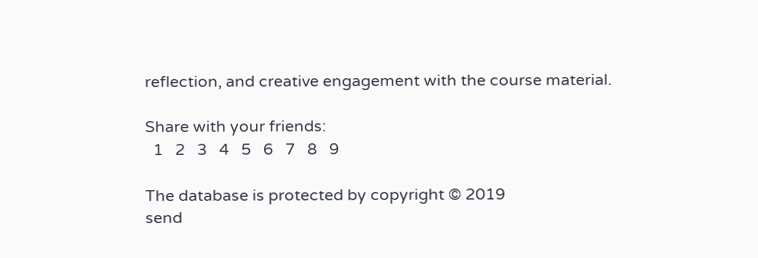reflection, and creative engagement with the course material.

Share with your friends:
  1   2   3   4   5   6   7   8   9

The database is protected by copyright © 2019
send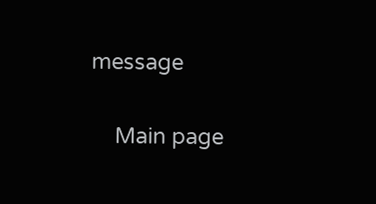message

    Main page